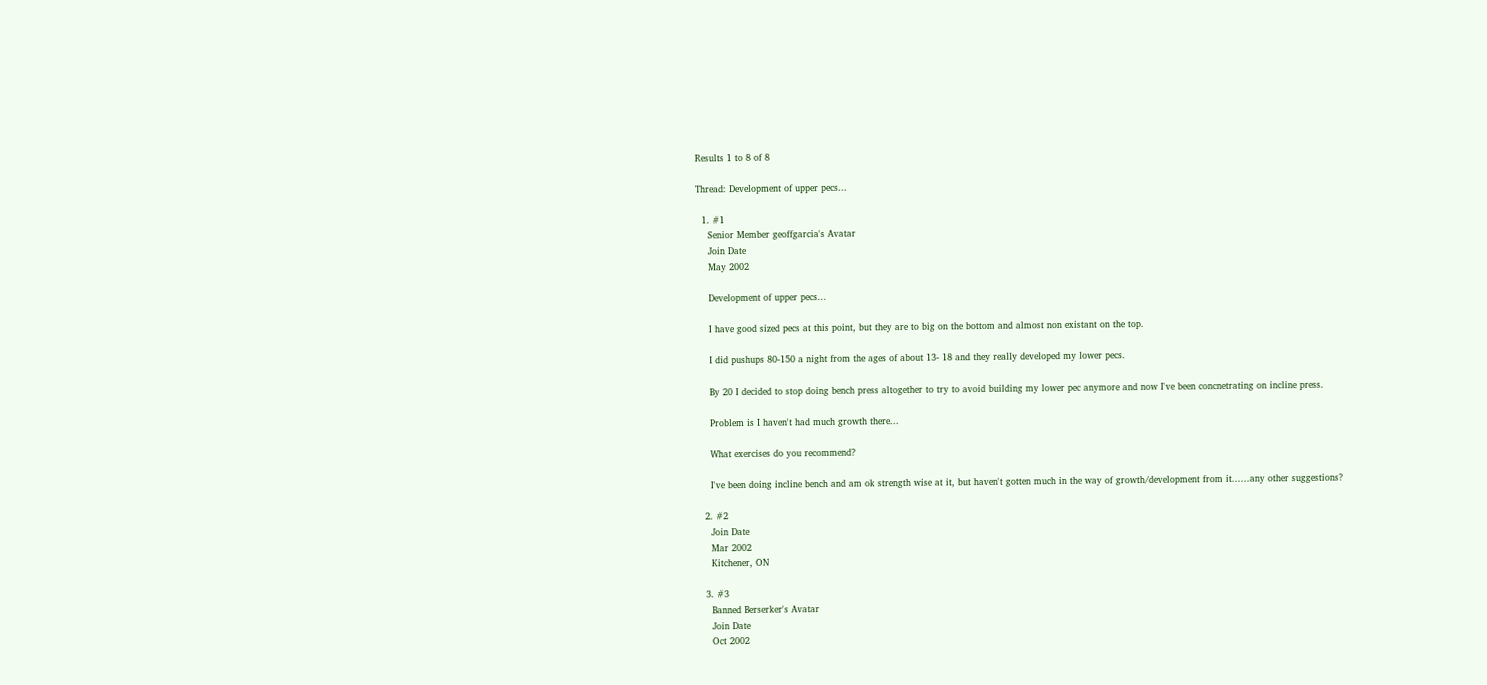Results 1 to 8 of 8

Thread: Development of upper pecs...

  1. #1
    Senior Member geoffgarcia's Avatar
    Join Date
    May 2002

    Development of upper pecs...

    I have good sized pecs at this point, but they are to big on the bottom and almost non existant on the top.

    I did pushups 80-150 a night from the ages of about 13- 18 and they really developed my lower pecs.

    By 20 I decided to stop doing bench press altogether to try to avoid building my lower pec anymore and now I've been concnetrating on incline press.

    Problem is I haven't had much growth there...

    What exercises do you recommend?

    I've been doing incline bench and am ok strength wise at it, but haven't gotten much in the way of growth/development from it......any other suggestions?

  2. #2
    Join Date
    Mar 2002
    Kitchener, ON

  3. #3
    Banned Berserker's Avatar
    Join Date
    Oct 2002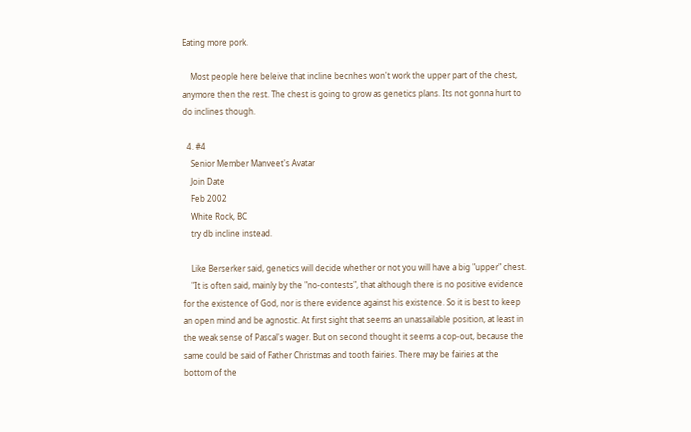Eating more pork.

    Most people here beleive that incline becnhes won't work the upper part of the chest, anymore then the rest. The chest is going to grow as genetics plans. Its not gonna hurt to do inclines though.

  4. #4
    Senior Member Manveet's Avatar
    Join Date
    Feb 2002
    White Rock, BC
    try db incline instead.

    Like Berserker said, genetics will decide whether or not you will have a big "upper" chest.
    "It is often said, mainly by the "no-contests", that although there is no positive evidence for the existence of God, nor is there evidence against his existence. So it is best to keep an open mind and be agnostic. At first sight that seems an unassailable position, at least in the weak sense of Pascal's wager. But on second thought it seems a cop-out, because the same could be said of Father Christmas and tooth fairies. There may be fairies at the bottom of the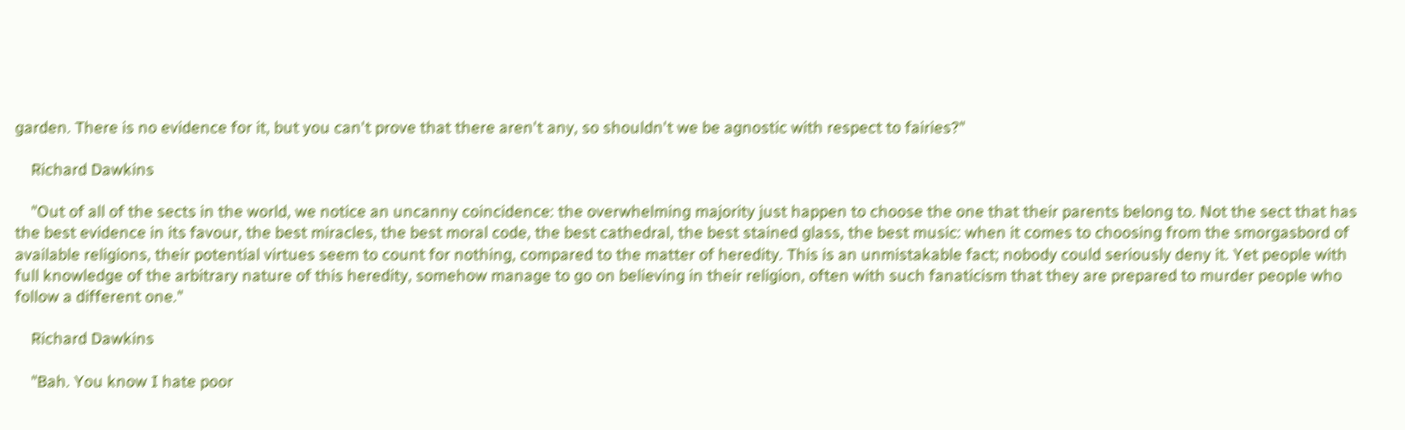garden. There is no evidence for it, but you can't prove that there aren't any, so shouldn't we be agnostic with respect to fairies?"

    Richard Dawkins

    "Out of all of the sects in the world, we notice an uncanny coincidence: the overwhelming majority just happen to choose the one that their parents belong to. Not the sect that has the best evidence in its favour, the best miracles, the best moral code, the best cathedral, the best stained glass, the best music: when it comes to choosing from the smorgasbord of available religions, their potential virtues seem to count for nothing, compared to the matter of heredity. This is an unmistakable fact; nobody could seriously deny it. Yet people with full knowledge of the arbitrary nature of this heredity, somehow manage to go on believing in their religion, often with such fanaticism that they are prepared to murder people who follow a different one."

    Richard Dawkins

    "Bah. You know I hate poor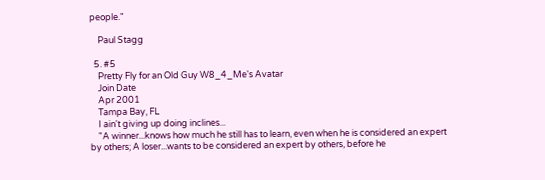people."

    Paul Stagg

  5. #5
    Pretty Fly for an Old Guy W8_4_Me's Avatar
    Join Date
    Apr 2001
    Tampa Bay, FL
    I ain't giving up doing inclines...
    "A winner...knows how much he still has to learn, even when he is considered an expert by others; A loser...wants to be considered an expert by others, before he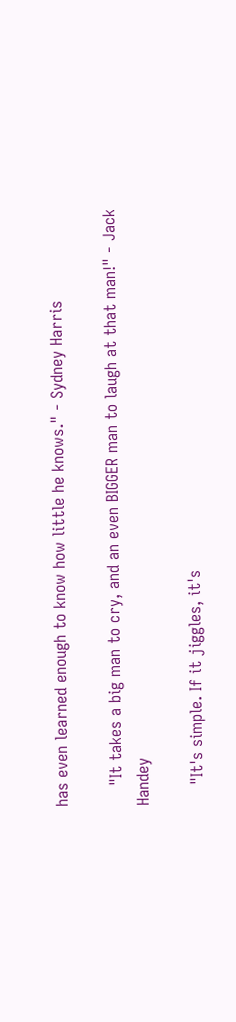has even learned enough to know how little he knows." - Sydney Harris

    "It takes a big man to cry, and an even BIGGER man to laugh at that man!" - Jack Handey

    "It's simple. If it jiggles, it's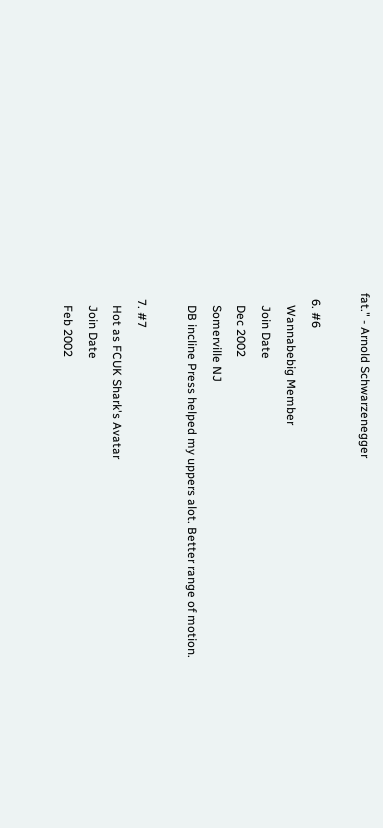fat." - Arnold Schwarzenegger

  6. #6
    Wannabebig Member
    Join Date
    Dec 2002
    Somerville NJ
    DB incline Press helped my uppers alot. Better range of motion.

  7. #7
    Hot as FCUK Shark's Avatar
    Join Date
    Feb 2002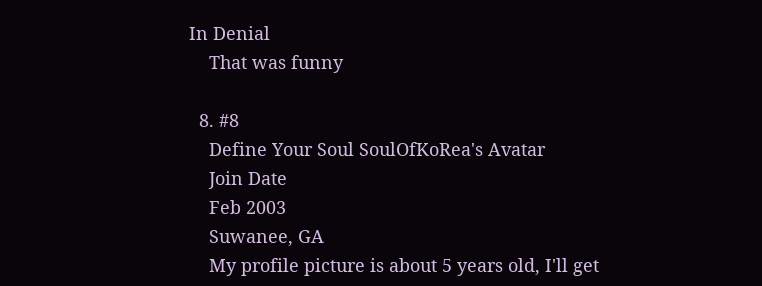In Denial
    That was funny

  8. #8
    Define Your Soul SoulOfKoRea's Avatar
    Join Date
    Feb 2003
    Suwanee, GA
    My profile picture is about 5 years old, I'll get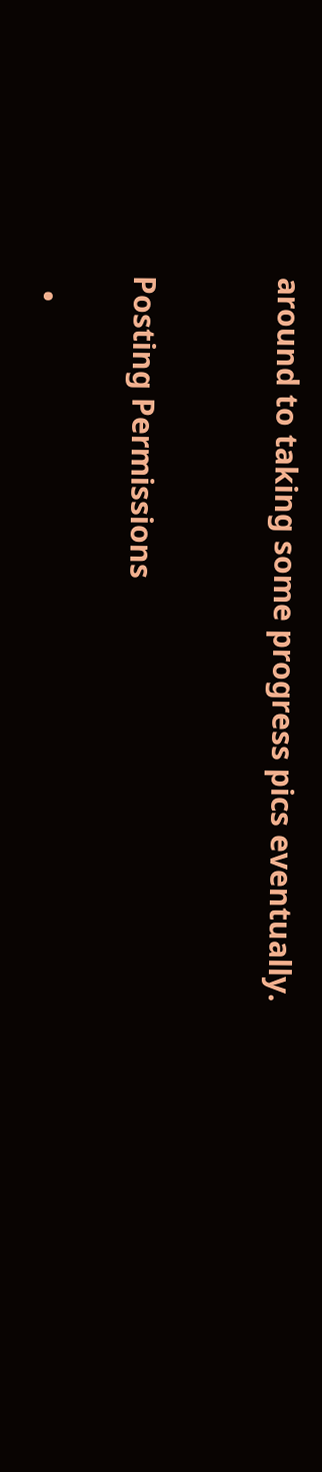around to taking some progress pics eventually.


Posting Permissions

  •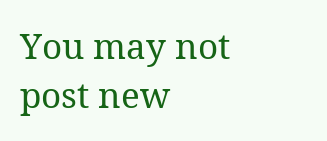You may not post new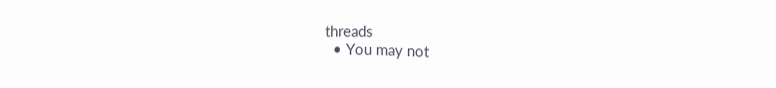threads
  • You may not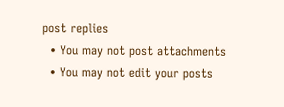post replies
  • You may not post attachments
  • You may not edit your posts